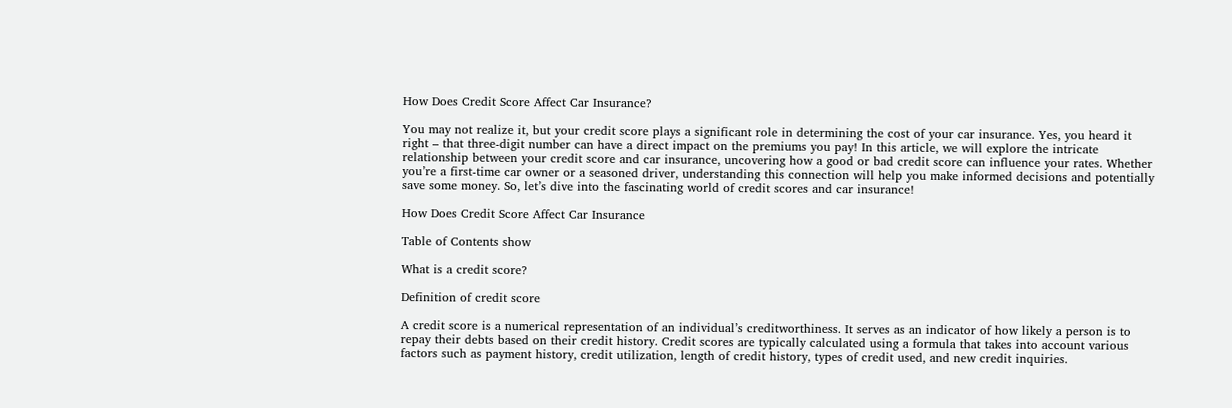How Does Credit Score Affect Car Insurance?

You may not realize it, but your credit score plays a significant role in determining the cost of your car insurance. Yes, you heard it right – that three-digit number can have a direct impact on the premiums you pay! In this article, we will explore the intricate relationship between your credit score and car insurance, uncovering how a good or bad credit score can influence your rates. Whether you’re a first-time car owner or a seasoned driver, understanding this connection will help you make informed decisions and potentially save some money. So, let’s dive into the fascinating world of credit scores and car insurance!

How Does Credit Score Affect Car Insurance

Table of Contents show

What is a credit score?

Definition of credit score

A credit score is a numerical representation of an individual’s creditworthiness. It serves as an indicator of how likely a person is to repay their debts based on their credit history. Credit scores are typically calculated using a formula that takes into account various factors such as payment history, credit utilization, length of credit history, types of credit used, and new credit inquiries.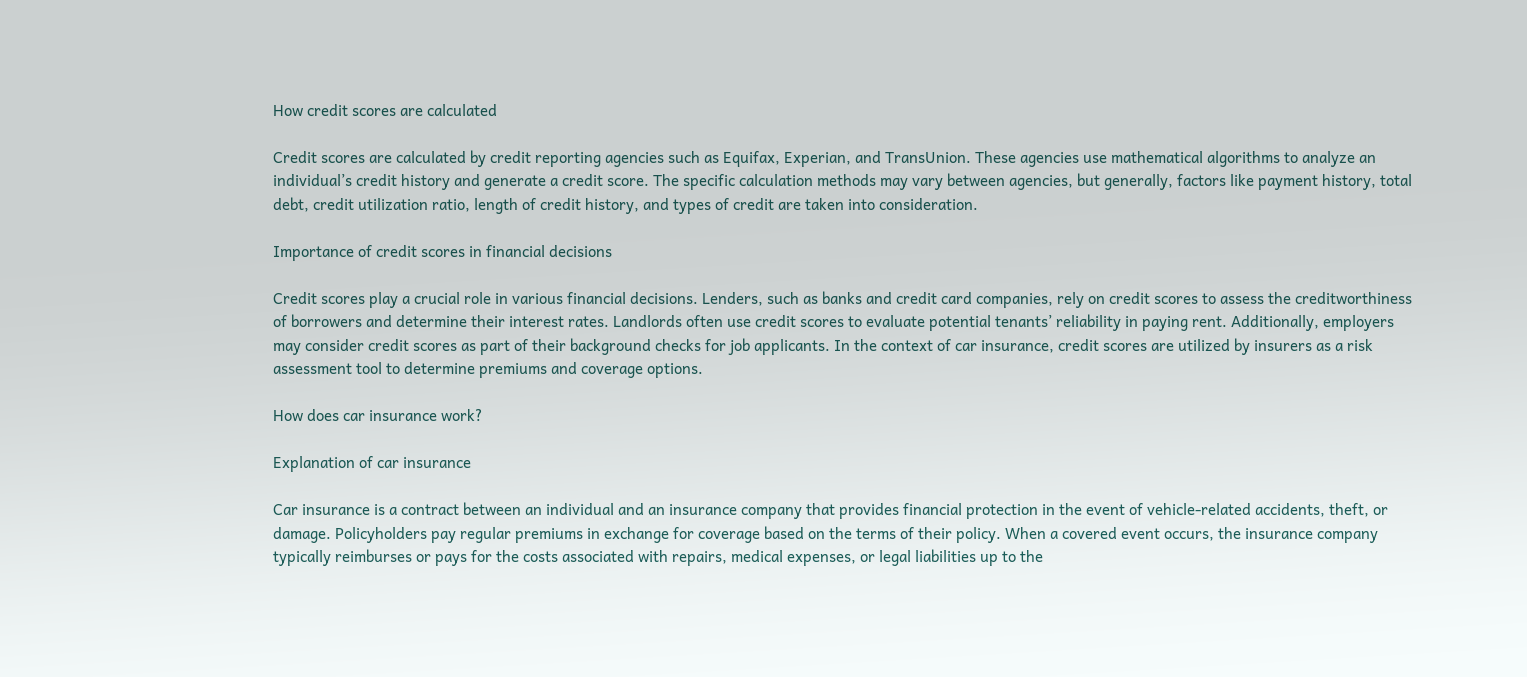How credit scores are calculated

Credit scores are calculated by credit reporting agencies such as Equifax, Experian, and TransUnion. These agencies use mathematical algorithms to analyze an individual’s credit history and generate a credit score. The specific calculation methods may vary between agencies, but generally, factors like payment history, total debt, credit utilization ratio, length of credit history, and types of credit are taken into consideration.

Importance of credit scores in financial decisions

Credit scores play a crucial role in various financial decisions. Lenders, such as banks and credit card companies, rely on credit scores to assess the creditworthiness of borrowers and determine their interest rates. Landlords often use credit scores to evaluate potential tenants’ reliability in paying rent. Additionally, employers may consider credit scores as part of their background checks for job applicants. In the context of car insurance, credit scores are utilized by insurers as a risk assessment tool to determine premiums and coverage options.

How does car insurance work?

Explanation of car insurance

Car insurance is a contract between an individual and an insurance company that provides financial protection in the event of vehicle-related accidents, theft, or damage. Policyholders pay regular premiums in exchange for coverage based on the terms of their policy. When a covered event occurs, the insurance company typically reimburses or pays for the costs associated with repairs, medical expenses, or legal liabilities up to the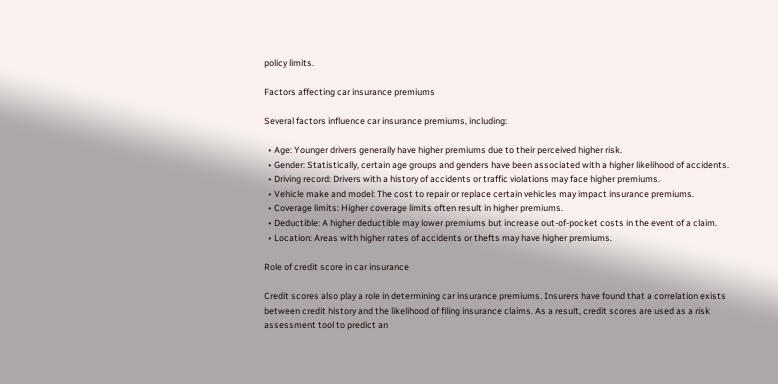policy limits.

Factors affecting car insurance premiums

Several factors influence car insurance premiums, including:

  • Age: Younger drivers generally have higher premiums due to their perceived higher risk.
  • Gender: Statistically, certain age groups and genders have been associated with a higher likelihood of accidents.
  • Driving record: Drivers with a history of accidents or traffic violations may face higher premiums.
  • Vehicle make and model: The cost to repair or replace certain vehicles may impact insurance premiums.
  • Coverage limits: Higher coverage limits often result in higher premiums.
  • Deductible: A higher deductible may lower premiums but increase out-of-pocket costs in the event of a claim.
  • Location: Areas with higher rates of accidents or thefts may have higher premiums.

Role of credit score in car insurance

Credit scores also play a role in determining car insurance premiums. Insurers have found that a correlation exists between credit history and the likelihood of filing insurance claims. As a result, credit scores are used as a risk assessment tool to predict an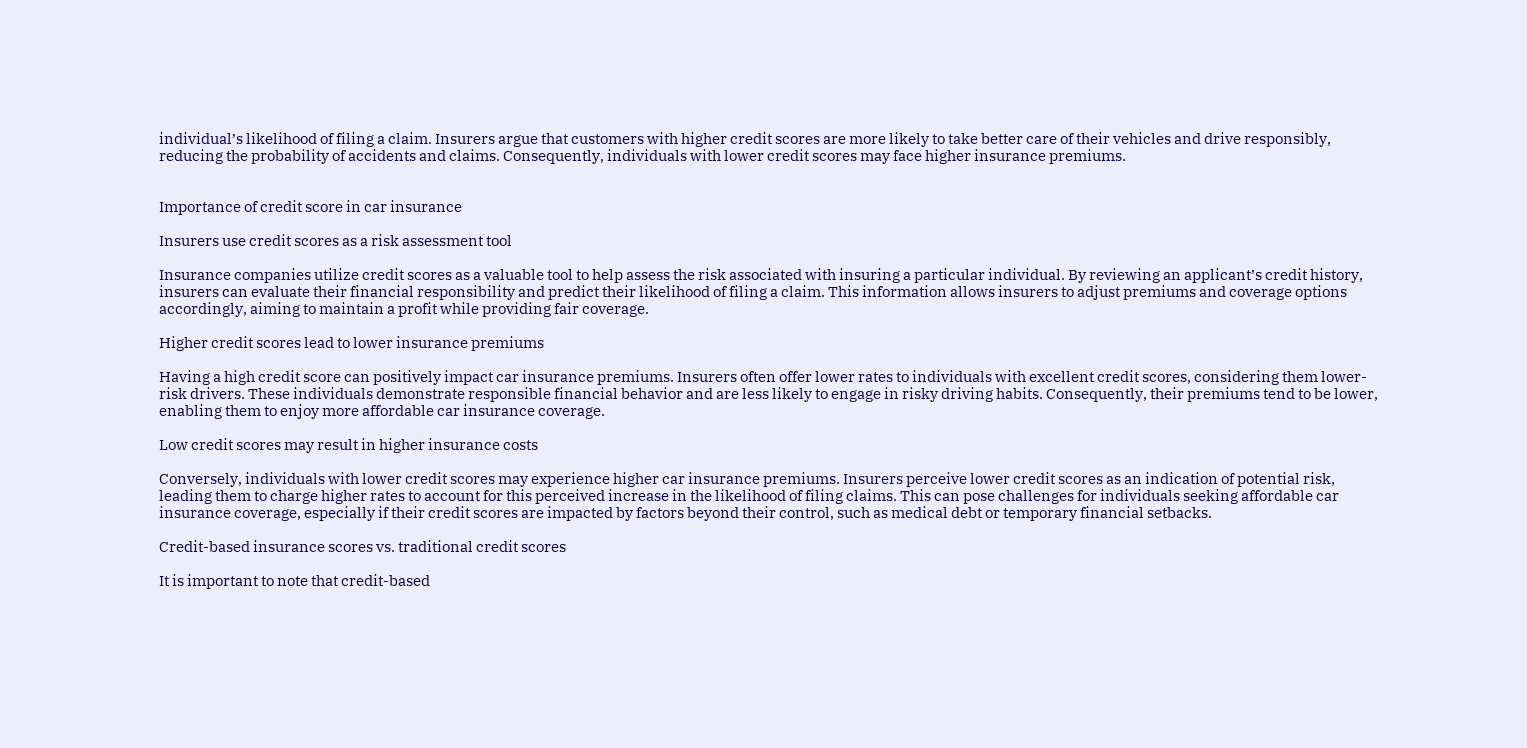individual’s likelihood of filing a claim. Insurers argue that customers with higher credit scores are more likely to take better care of their vehicles and drive responsibly, reducing the probability of accidents and claims. Consequently, individuals with lower credit scores may face higher insurance premiums.


Importance of credit score in car insurance

Insurers use credit scores as a risk assessment tool

Insurance companies utilize credit scores as a valuable tool to help assess the risk associated with insuring a particular individual. By reviewing an applicant’s credit history, insurers can evaluate their financial responsibility and predict their likelihood of filing a claim. This information allows insurers to adjust premiums and coverage options accordingly, aiming to maintain a profit while providing fair coverage.

Higher credit scores lead to lower insurance premiums

Having a high credit score can positively impact car insurance premiums. Insurers often offer lower rates to individuals with excellent credit scores, considering them lower-risk drivers. These individuals demonstrate responsible financial behavior and are less likely to engage in risky driving habits. Consequently, their premiums tend to be lower, enabling them to enjoy more affordable car insurance coverage.

Low credit scores may result in higher insurance costs

Conversely, individuals with lower credit scores may experience higher car insurance premiums. Insurers perceive lower credit scores as an indication of potential risk, leading them to charge higher rates to account for this perceived increase in the likelihood of filing claims. This can pose challenges for individuals seeking affordable car insurance coverage, especially if their credit scores are impacted by factors beyond their control, such as medical debt or temporary financial setbacks.

Credit-based insurance scores vs. traditional credit scores

It is important to note that credit-based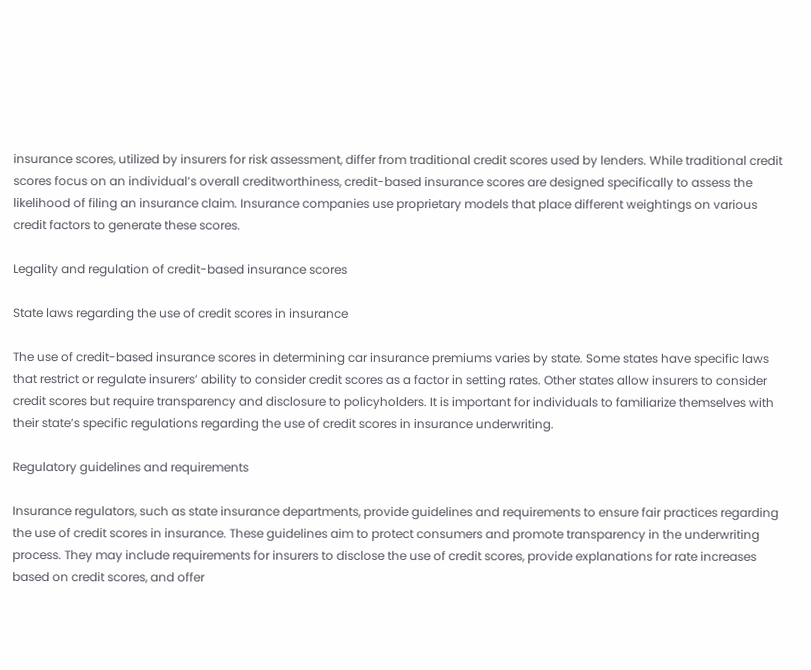insurance scores, utilized by insurers for risk assessment, differ from traditional credit scores used by lenders. While traditional credit scores focus on an individual’s overall creditworthiness, credit-based insurance scores are designed specifically to assess the likelihood of filing an insurance claim. Insurance companies use proprietary models that place different weightings on various credit factors to generate these scores.

Legality and regulation of credit-based insurance scores

State laws regarding the use of credit scores in insurance

The use of credit-based insurance scores in determining car insurance premiums varies by state. Some states have specific laws that restrict or regulate insurers’ ability to consider credit scores as a factor in setting rates. Other states allow insurers to consider credit scores but require transparency and disclosure to policyholders. It is important for individuals to familiarize themselves with their state’s specific regulations regarding the use of credit scores in insurance underwriting.

Regulatory guidelines and requirements

Insurance regulators, such as state insurance departments, provide guidelines and requirements to ensure fair practices regarding the use of credit scores in insurance. These guidelines aim to protect consumers and promote transparency in the underwriting process. They may include requirements for insurers to disclose the use of credit scores, provide explanations for rate increases based on credit scores, and offer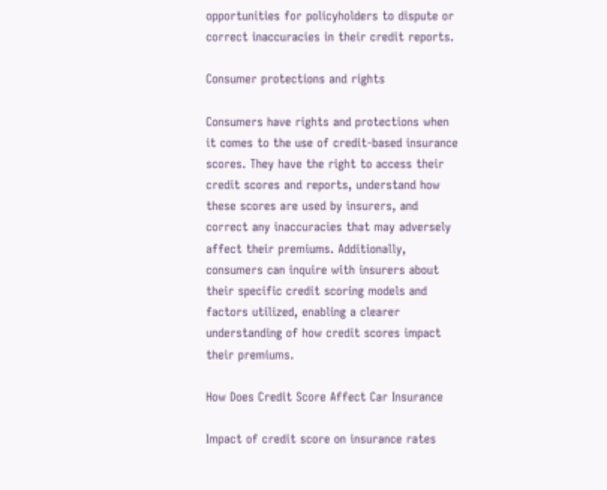opportunities for policyholders to dispute or correct inaccuracies in their credit reports.

Consumer protections and rights

Consumers have rights and protections when it comes to the use of credit-based insurance scores. They have the right to access their credit scores and reports, understand how these scores are used by insurers, and correct any inaccuracies that may adversely affect their premiums. Additionally, consumers can inquire with insurers about their specific credit scoring models and factors utilized, enabling a clearer understanding of how credit scores impact their premiums.

How Does Credit Score Affect Car Insurance

Impact of credit score on insurance rates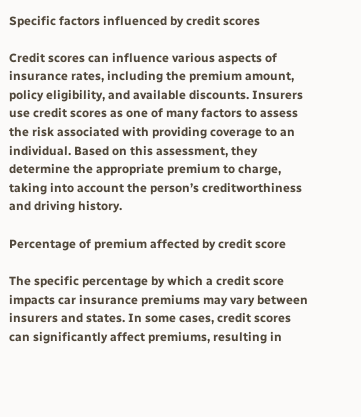Specific factors influenced by credit scores

Credit scores can influence various aspects of insurance rates, including the premium amount, policy eligibility, and available discounts. Insurers use credit scores as one of many factors to assess the risk associated with providing coverage to an individual. Based on this assessment, they determine the appropriate premium to charge, taking into account the person’s creditworthiness and driving history.

Percentage of premium affected by credit score

The specific percentage by which a credit score impacts car insurance premiums may vary between insurers and states. In some cases, credit scores can significantly affect premiums, resulting in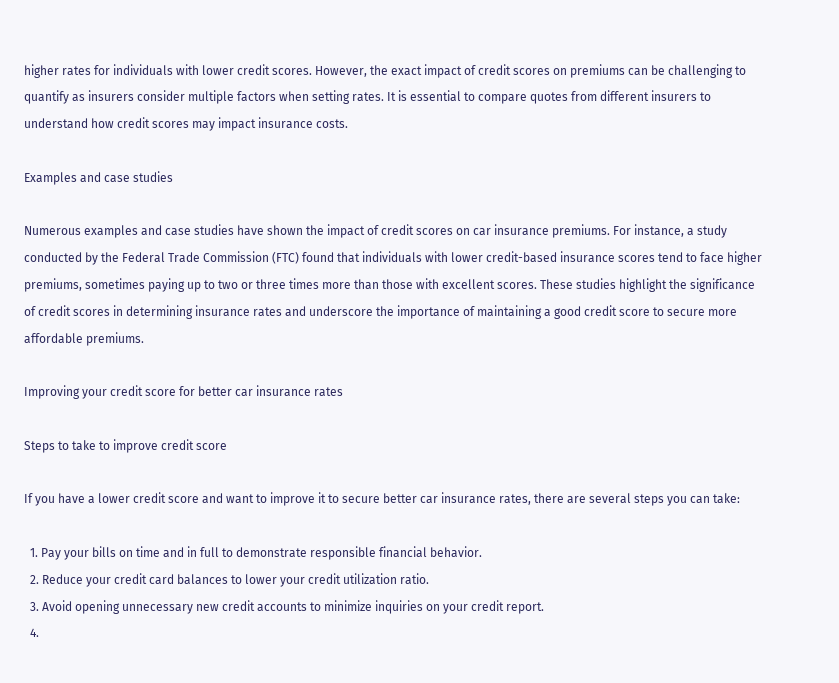higher rates for individuals with lower credit scores. However, the exact impact of credit scores on premiums can be challenging to quantify as insurers consider multiple factors when setting rates. It is essential to compare quotes from different insurers to understand how credit scores may impact insurance costs.

Examples and case studies

Numerous examples and case studies have shown the impact of credit scores on car insurance premiums. For instance, a study conducted by the Federal Trade Commission (FTC) found that individuals with lower credit-based insurance scores tend to face higher premiums, sometimes paying up to two or three times more than those with excellent scores. These studies highlight the significance of credit scores in determining insurance rates and underscore the importance of maintaining a good credit score to secure more affordable premiums.

Improving your credit score for better car insurance rates

Steps to take to improve credit score

If you have a lower credit score and want to improve it to secure better car insurance rates, there are several steps you can take:

  1. Pay your bills on time and in full to demonstrate responsible financial behavior.
  2. Reduce your credit card balances to lower your credit utilization ratio.
  3. Avoid opening unnecessary new credit accounts to minimize inquiries on your credit report.
  4.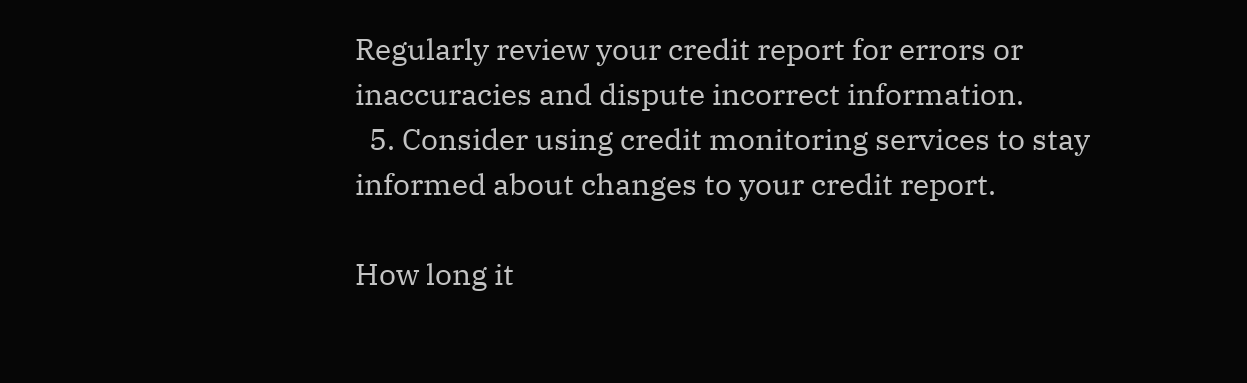Regularly review your credit report for errors or inaccuracies and dispute incorrect information.
  5. Consider using credit monitoring services to stay informed about changes to your credit report.

How long it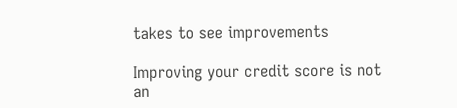takes to see improvements

Improving your credit score is not an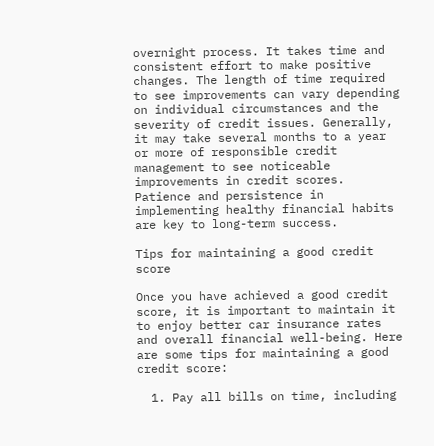overnight process. It takes time and consistent effort to make positive changes. The length of time required to see improvements can vary depending on individual circumstances and the severity of credit issues. Generally, it may take several months to a year or more of responsible credit management to see noticeable improvements in credit scores. Patience and persistence in implementing healthy financial habits are key to long-term success.

Tips for maintaining a good credit score

Once you have achieved a good credit score, it is important to maintain it to enjoy better car insurance rates and overall financial well-being. Here are some tips for maintaining a good credit score:

  1. Pay all bills on time, including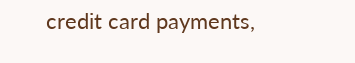credit card payments,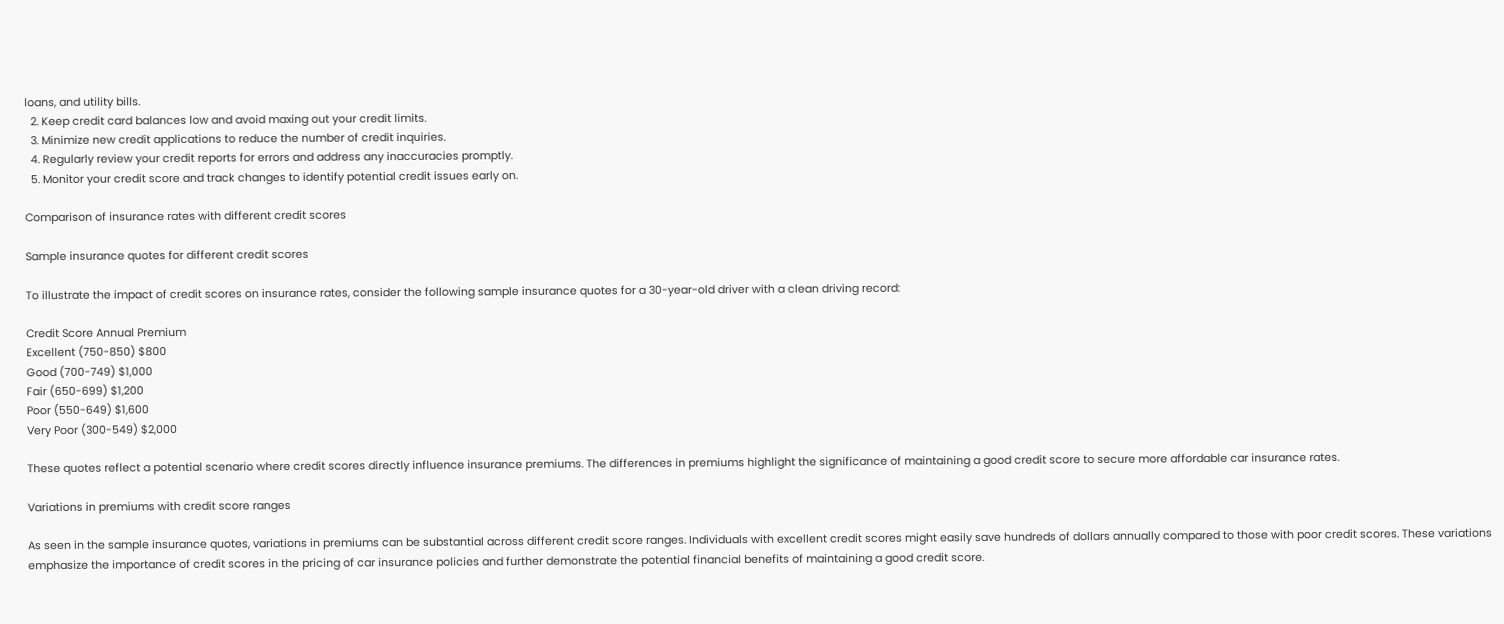loans, and utility bills.
  2. Keep credit card balances low and avoid maxing out your credit limits.
  3. Minimize new credit applications to reduce the number of credit inquiries.
  4. Regularly review your credit reports for errors and address any inaccuracies promptly.
  5. Monitor your credit score and track changes to identify potential credit issues early on.

Comparison of insurance rates with different credit scores

Sample insurance quotes for different credit scores

To illustrate the impact of credit scores on insurance rates, consider the following sample insurance quotes for a 30-year-old driver with a clean driving record:

Credit Score Annual Premium
Excellent (750-850) $800
Good (700-749) $1,000
Fair (650-699) $1,200
Poor (550-649) $1,600
Very Poor (300-549) $2,000

These quotes reflect a potential scenario where credit scores directly influence insurance premiums. The differences in premiums highlight the significance of maintaining a good credit score to secure more affordable car insurance rates.

Variations in premiums with credit score ranges

As seen in the sample insurance quotes, variations in premiums can be substantial across different credit score ranges. Individuals with excellent credit scores might easily save hundreds of dollars annually compared to those with poor credit scores. These variations emphasize the importance of credit scores in the pricing of car insurance policies and further demonstrate the potential financial benefits of maintaining a good credit score.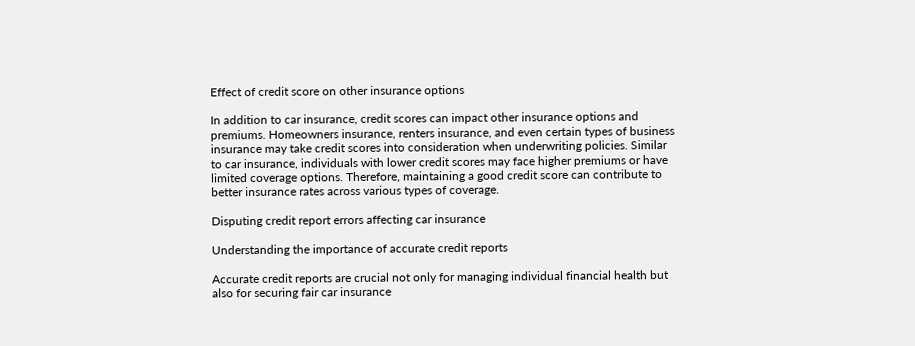Effect of credit score on other insurance options

In addition to car insurance, credit scores can impact other insurance options and premiums. Homeowners insurance, renters insurance, and even certain types of business insurance may take credit scores into consideration when underwriting policies. Similar to car insurance, individuals with lower credit scores may face higher premiums or have limited coverage options. Therefore, maintaining a good credit score can contribute to better insurance rates across various types of coverage.

Disputing credit report errors affecting car insurance

Understanding the importance of accurate credit reports

Accurate credit reports are crucial not only for managing individual financial health but also for securing fair car insurance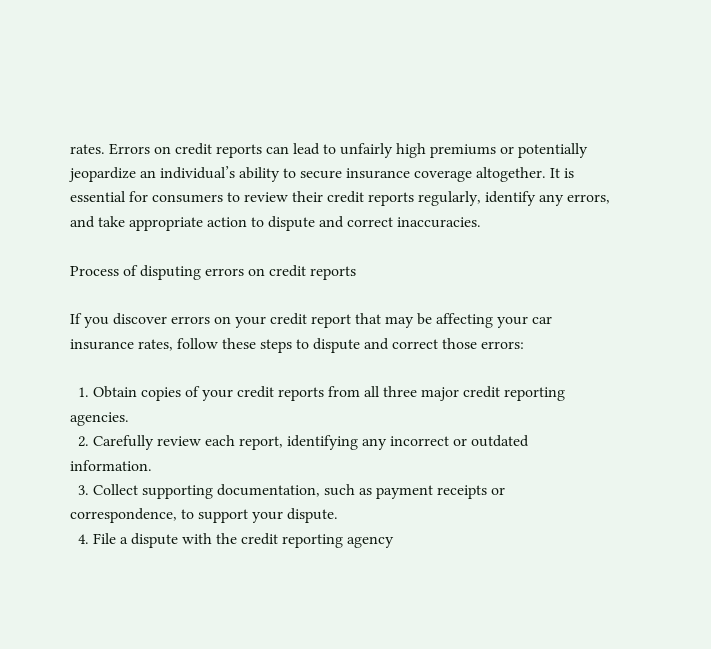rates. Errors on credit reports can lead to unfairly high premiums or potentially jeopardize an individual’s ability to secure insurance coverage altogether. It is essential for consumers to review their credit reports regularly, identify any errors, and take appropriate action to dispute and correct inaccuracies.

Process of disputing errors on credit reports

If you discover errors on your credit report that may be affecting your car insurance rates, follow these steps to dispute and correct those errors:

  1. Obtain copies of your credit reports from all three major credit reporting agencies.
  2. Carefully review each report, identifying any incorrect or outdated information.
  3. Collect supporting documentation, such as payment receipts or correspondence, to support your dispute.
  4. File a dispute with the credit reporting agency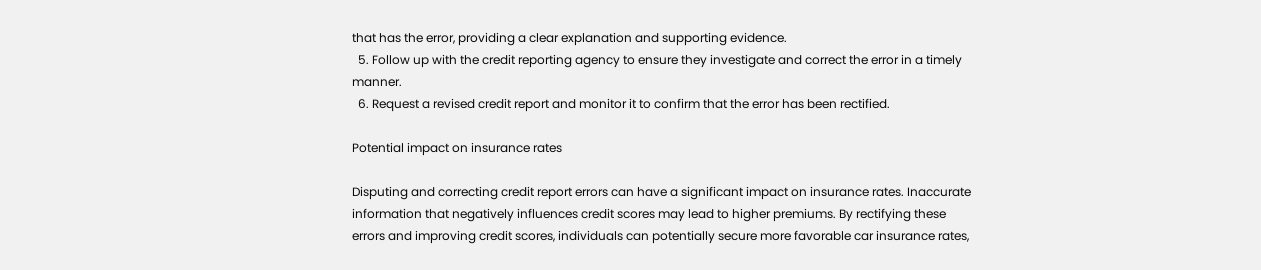that has the error, providing a clear explanation and supporting evidence.
  5. Follow up with the credit reporting agency to ensure they investigate and correct the error in a timely manner.
  6. Request a revised credit report and monitor it to confirm that the error has been rectified.

Potential impact on insurance rates

Disputing and correcting credit report errors can have a significant impact on insurance rates. Inaccurate information that negatively influences credit scores may lead to higher premiums. By rectifying these errors and improving credit scores, individuals can potentially secure more favorable car insurance rates,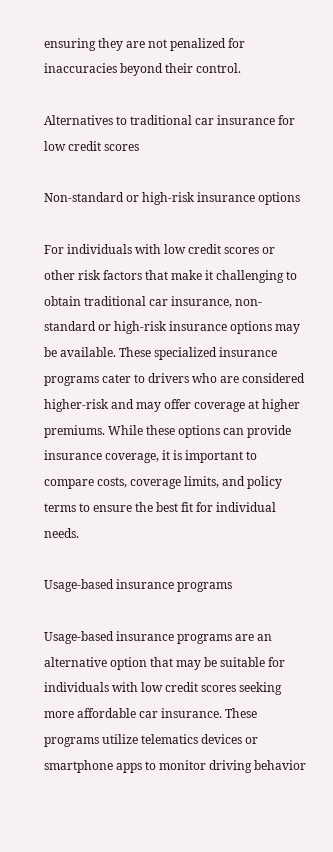ensuring they are not penalized for inaccuracies beyond their control.

Alternatives to traditional car insurance for low credit scores

Non-standard or high-risk insurance options

For individuals with low credit scores or other risk factors that make it challenging to obtain traditional car insurance, non-standard or high-risk insurance options may be available. These specialized insurance programs cater to drivers who are considered higher-risk and may offer coverage at higher premiums. While these options can provide insurance coverage, it is important to compare costs, coverage limits, and policy terms to ensure the best fit for individual needs.

Usage-based insurance programs

Usage-based insurance programs are an alternative option that may be suitable for individuals with low credit scores seeking more affordable car insurance. These programs utilize telematics devices or smartphone apps to monitor driving behavior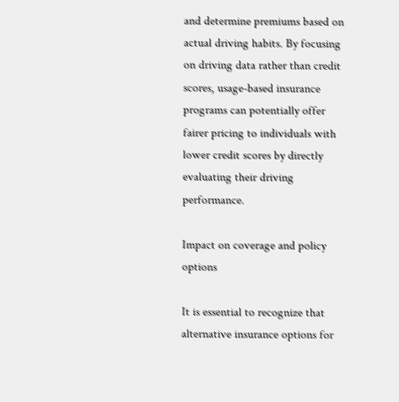and determine premiums based on actual driving habits. By focusing on driving data rather than credit scores, usage-based insurance programs can potentially offer fairer pricing to individuals with lower credit scores by directly evaluating their driving performance.

Impact on coverage and policy options

It is essential to recognize that alternative insurance options for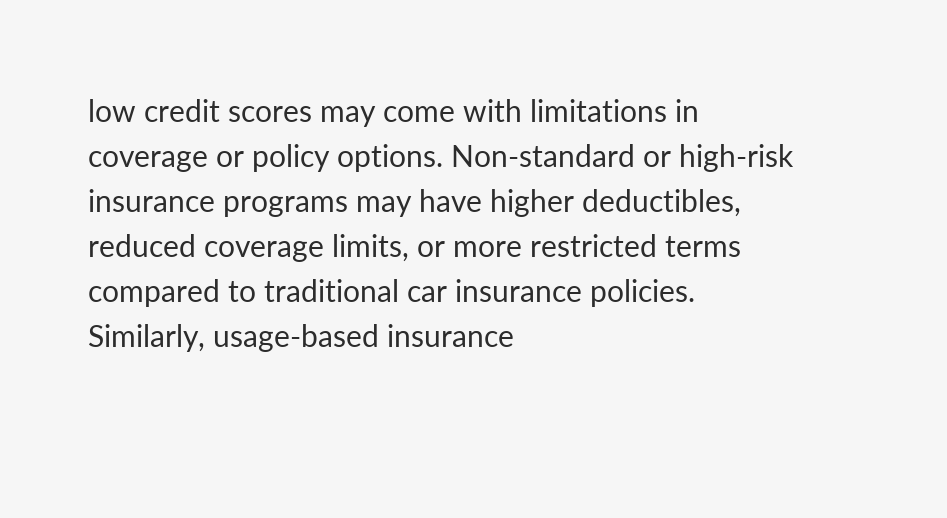low credit scores may come with limitations in coverage or policy options. Non-standard or high-risk insurance programs may have higher deductibles, reduced coverage limits, or more restricted terms compared to traditional car insurance policies. Similarly, usage-based insurance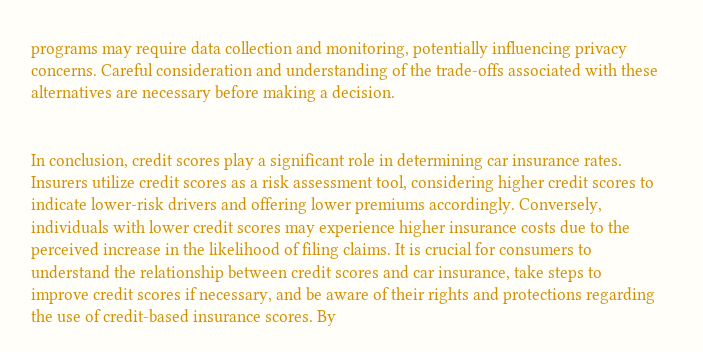programs may require data collection and monitoring, potentially influencing privacy concerns. Careful consideration and understanding of the trade-offs associated with these alternatives are necessary before making a decision.


In conclusion, credit scores play a significant role in determining car insurance rates. Insurers utilize credit scores as a risk assessment tool, considering higher credit scores to indicate lower-risk drivers and offering lower premiums accordingly. Conversely, individuals with lower credit scores may experience higher insurance costs due to the perceived increase in the likelihood of filing claims. It is crucial for consumers to understand the relationship between credit scores and car insurance, take steps to improve credit scores if necessary, and be aware of their rights and protections regarding the use of credit-based insurance scores. By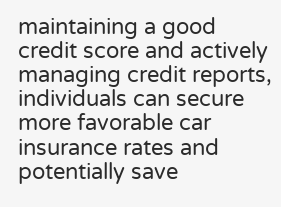maintaining a good credit score and actively managing credit reports, individuals can secure more favorable car insurance rates and potentially save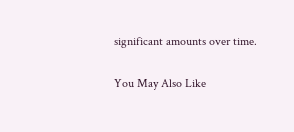significant amounts over time.

You May Also Like